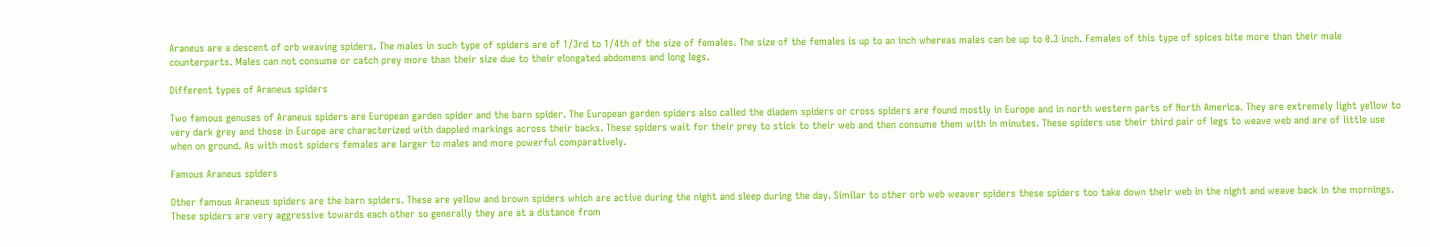Araneus are a descent of orb weaving spiders. The males in such type of spiders are of 1/3rd to 1/4th of the size of females. The size of the females is up to an inch whereas males can be up to 0.3 inch. Females of this type of spices bite more than their male counterparts. Males can not consume or catch prey more than their size due to their elongated abdomens and long legs.

Different types of Araneus spiders

Two famous genuses of Araneus spiders are European garden spider and the barn spider. The European garden spiders also called the diadem spiders or cross spiders are found mostly in Europe and in north western parts of North America. They are extremely light yellow to very dark grey and those in Europe are characterized with dappled markings across their backs. These spiders wait for their prey to stick to their web and then consume them with in minutes. These spiders use their third pair of legs to weave web and are of little use when on ground. As with most spiders females are larger to males and more powerful comparatively.

Famous Araneus spiders

Other famous Araneus spiders are the barn spiders. These are yellow and brown spiders which are active during the night and sleep during the day. Similar to other orb web weaver spiders these spiders too take down their web in the night and weave back in the mornings. These spiders are very aggressive towards each other so generally they are at a distance from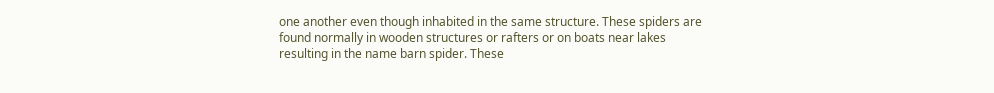one another even though inhabited in the same structure. These spiders are found normally in wooden structures or rafters or on boats near lakes resulting in the name barn spider. These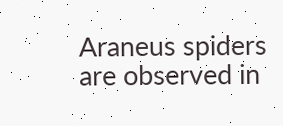Araneus spiders are observed in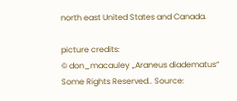north east United States and Canada.

picture credits:
© don_macauley „Araneus diadematus“
Some Rights Reserved.. Source: